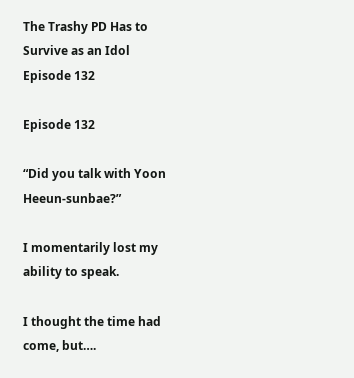The Trashy PD Has to Survive as an Idol Episode 132

Episode 132

“Did you talk with Yoon Heeun-sunbae?”

I momentarily lost my ability to speak.

I thought the time had come, but….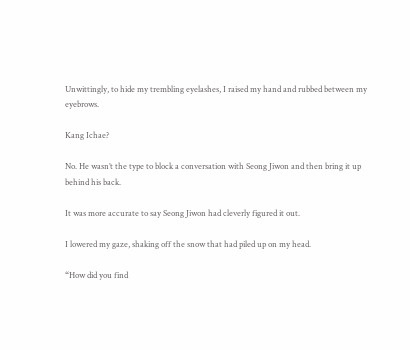Unwittingly, to hide my trembling eyelashes, I raised my hand and rubbed between my eyebrows.

Kang Ichae?

No. He wasn’t the type to block a conversation with Seong Jiwon and then bring it up behind his back.

It was more accurate to say Seong Jiwon had cleverly figured it out.

I lowered my gaze, shaking off the snow that had piled up on my head.

“How did you find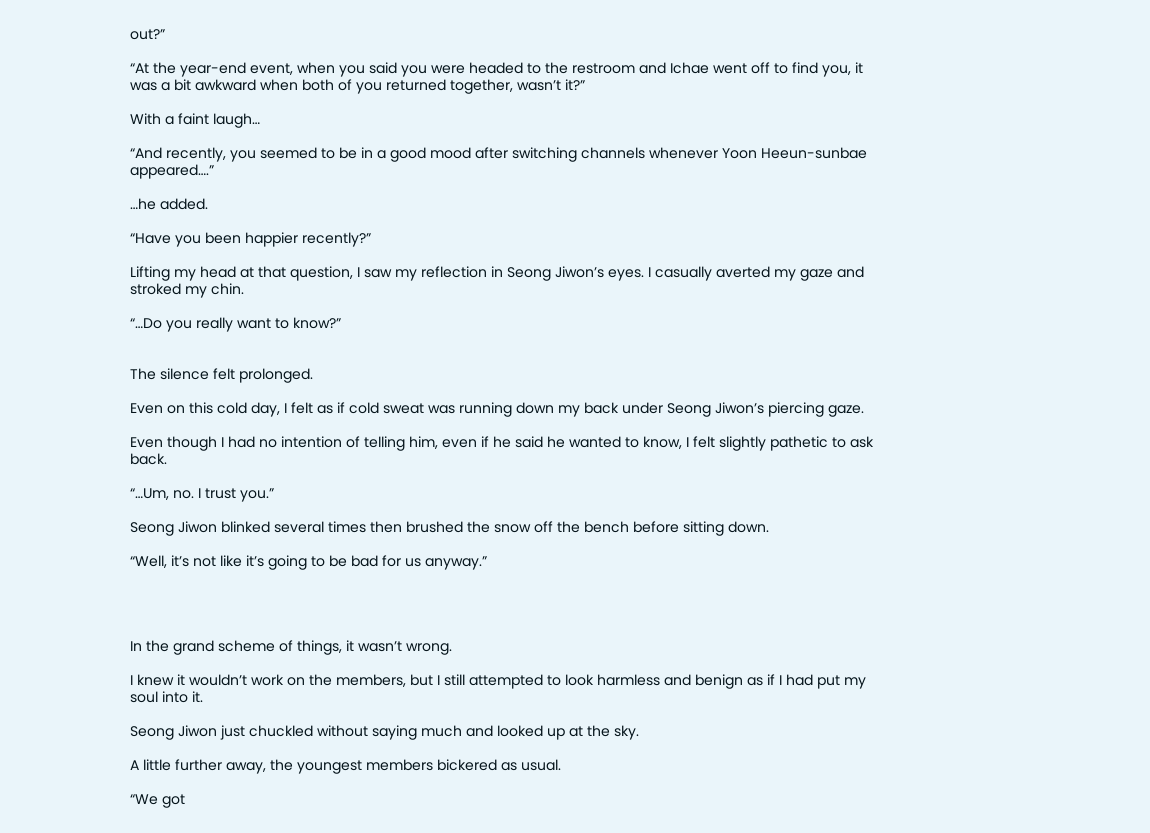out?”

“At the year-end event, when you said you were headed to the restroom and Ichae went off to find you, it was a bit awkward when both of you returned together, wasn’t it?”

With a faint laugh…

“And recently, you seemed to be in a good mood after switching channels whenever Yoon Heeun-sunbae appeared….”

…he added.

“Have you been happier recently?”

Lifting my head at that question, I saw my reflection in Seong Jiwon’s eyes. I casually averted my gaze and stroked my chin.

“…Do you really want to know?”


The silence felt prolonged.

Even on this cold day, I felt as if cold sweat was running down my back under Seong Jiwon’s piercing gaze.

Even though I had no intention of telling him, even if he said he wanted to know, I felt slightly pathetic to ask back.

“…Um, no. I trust you.”

Seong Jiwon blinked several times then brushed the snow off the bench before sitting down.

“Well, it’s not like it’s going to be bad for us anyway.”




In the grand scheme of things, it wasn’t wrong.

I knew it wouldn’t work on the members, but I still attempted to look harmless and benign as if I had put my soul into it.

Seong Jiwon just chuckled without saying much and looked up at the sky.

A little further away, the youngest members bickered as usual.

“We got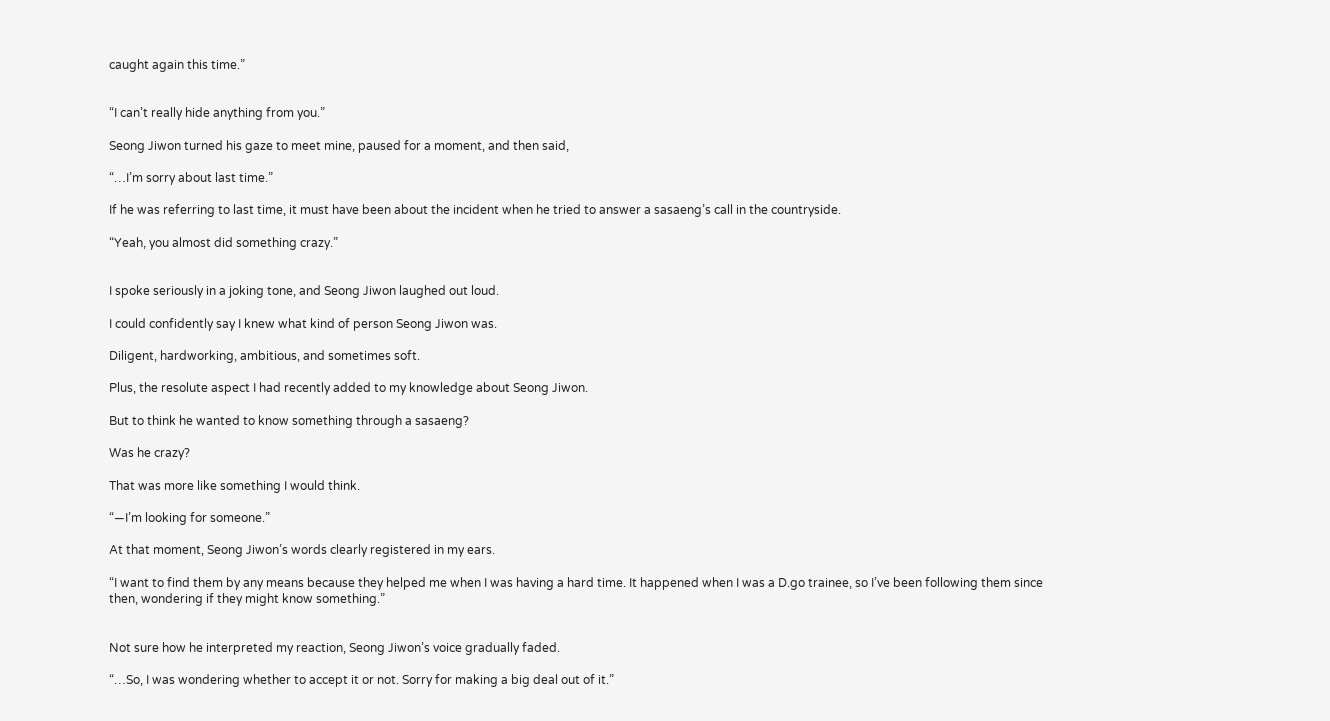caught again this time.”


“I can’t really hide anything from you.”

Seong Jiwon turned his gaze to meet mine, paused for a moment, and then said,

“…I’m sorry about last time.”

If he was referring to last time, it must have been about the incident when he tried to answer a sasaeng’s call in the countryside.

“Yeah, you almost did something crazy.”


I spoke seriously in a joking tone, and Seong Jiwon laughed out loud.

I could confidently say I knew what kind of person Seong Jiwon was.

Diligent, hardworking, ambitious, and sometimes soft.

Plus, the resolute aspect I had recently added to my knowledge about Seong Jiwon.

But to think he wanted to know something through a sasaeng?

Was he crazy?

That was more like something I would think.

“―I’m looking for someone.”

At that moment, Seong Jiwon’s words clearly registered in my ears.

“I want to find them by any means because they helped me when I was having a hard time. It happened when I was a D.go trainee, so I’ve been following them since then, wondering if they might know something.”


Not sure how he interpreted my reaction, Seong Jiwon’s voice gradually faded.

“…So, I was wondering whether to accept it or not. Sorry for making a big deal out of it.”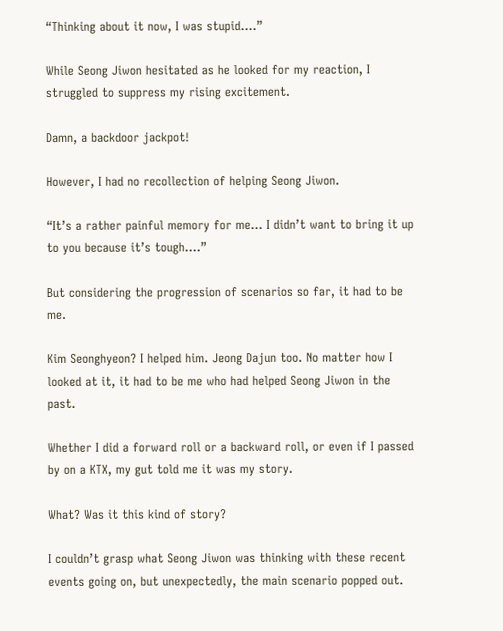“Thinking about it now, I was stupid….”

While Seong Jiwon hesitated as he looked for my reaction, I struggled to suppress my rising excitement.

Damn, a backdoor jackpot!

However, I had no recollection of helping Seong Jiwon.

“It’s a rather painful memory for me… I didn’t want to bring it up to you because it’s tough….”

But considering the progression of scenarios so far, it had to be me.

Kim Seonghyeon? I helped him. Jeong Dajun too. No matter how I looked at it, it had to be me who had helped Seong Jiwon in the past.

Whether I did a forward roll or a backward roll, or even if I passed by on a KTX, my gut told me it was my story.

What? Was it this kind of story?

I couldn’t grasp what Seong Jiwon was thinking with these recent events going on, but unexpectedly, the main scenario popped out.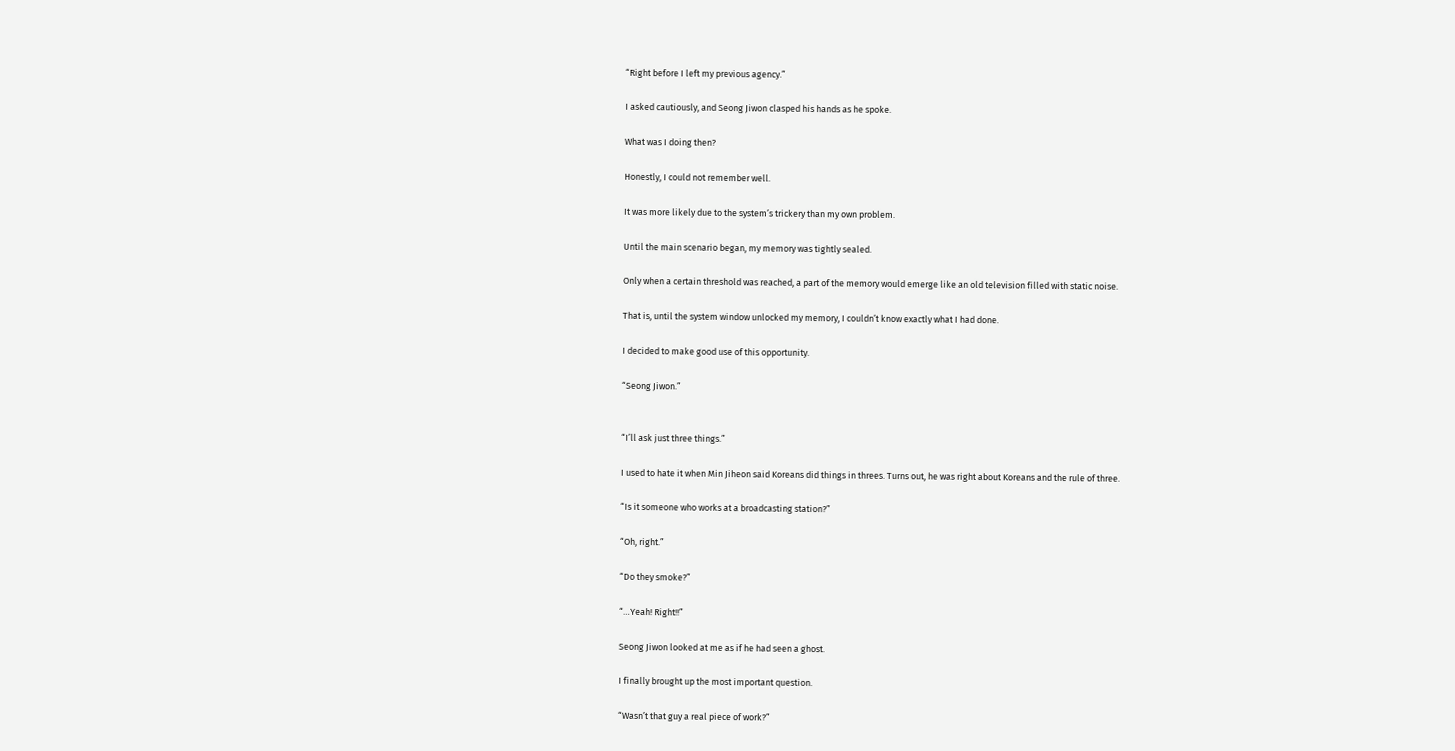“Right before I left my previous agency.”

I asked cautiously, and Seong Jiwon clasped his hands as he spoke.

What was I doing then?

Honestly, I could not remember well.

It was more likely due to the system’s trickery than my own problem.

Until the main scenario began, my memory was tightly sealed.

Only when a certain threshold was reached, a part of the memory would emerge like an old television filled with static noise.

That is, until the system window unlocked my memory, I couldn’t know exactly what I had done.

I decided to make good use of this opportunity.

“Seong Jiwon.”


“I’ll ask just three things.”

I used to hate it when Min Jiheon said Koreans did things in threes. Turns out, he was right about Koreans and the rule of three.

“Is it someone who works at a broadcasting station?”

“Oh, right.”

“Do they smoke?”

“…Yeah! Right!!”

Seong Jiwon looked at me as if he had seen a ghost.

I finally brought up the most important question.

“Wasn’t that guy a real piece of work?”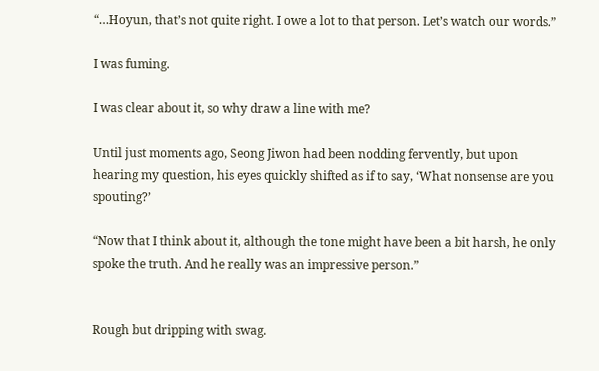“…Hoyun, that’s not quite right. I owe a lot to that person. Let’s watch our words.”

I was fuming.

I was clear about it, so why draw a line with me?

Until just moments ago, Seong Jiwon had been nodding fervently, but upon hearing my question, his eyes quickly shifted as if to say, ‘What nonsense are you spouting?’

“Now that I think about it, although the tone might have been a bit harsh, he only spoke the truth. And he really was an impressive person.”


Rough but dripping with swag.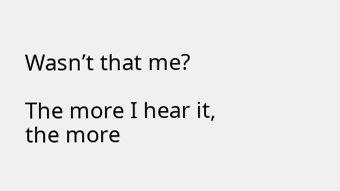Wasn’t that me?

The more I hear it, the more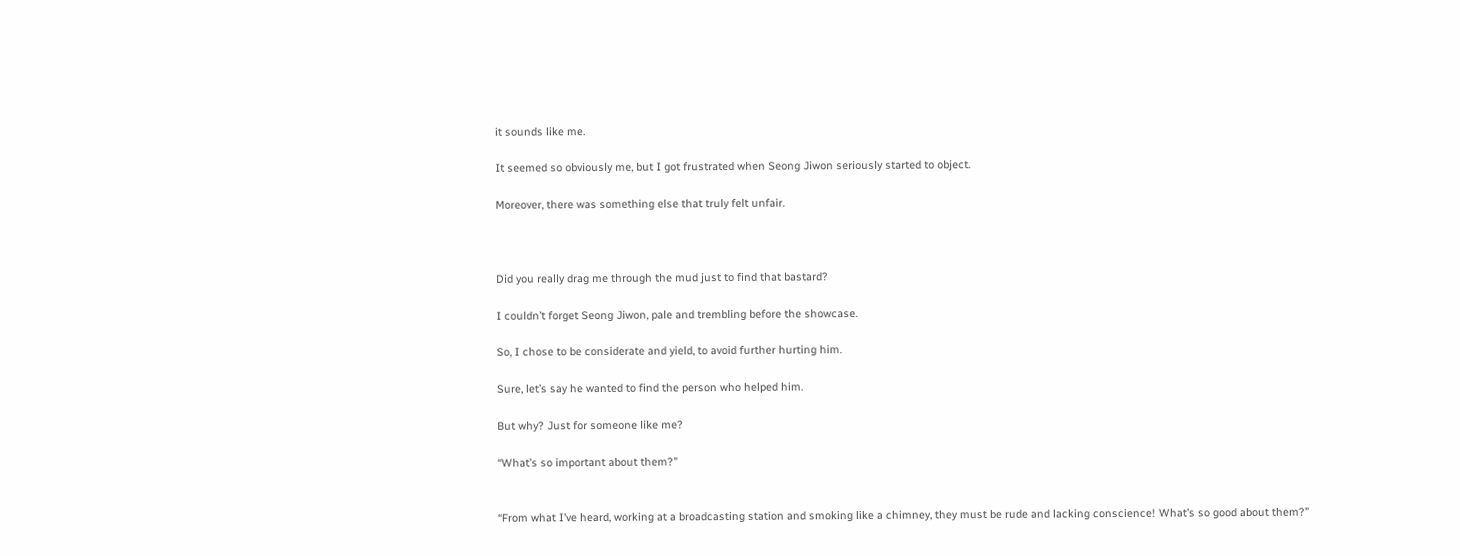it sounds like me.

It seemed so obviously me, but I got frustrated when Seong Jiwon seriously started to object.

Moreover, there was something else that truly felt unfair.



Did you really drag me through the mud just to find that bastard?

I couldn’t forget Seong Jiwon, pale and trembling before the showcase.

So, I chose to be considerate and yield, to avoid further hurting him.

Sure, let’s say he wanted to find the person who helped him.

But why? Just for someone like me?

“What’s so important about them?”


“From what I’ve heard, working at a broadcasting station and smoking like a chimney, they must be rude and lacking conscience! What’s so good about them?”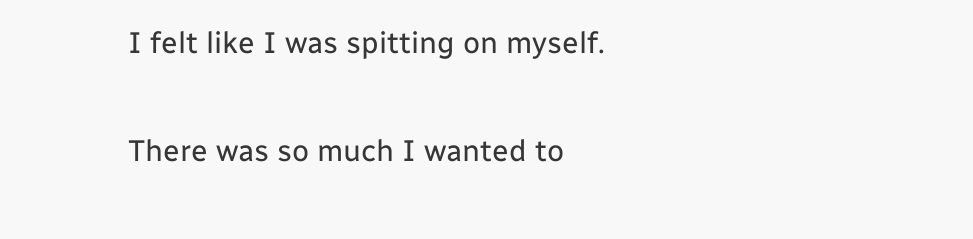I felt like I was spitting on myself.

There was so much I wanted to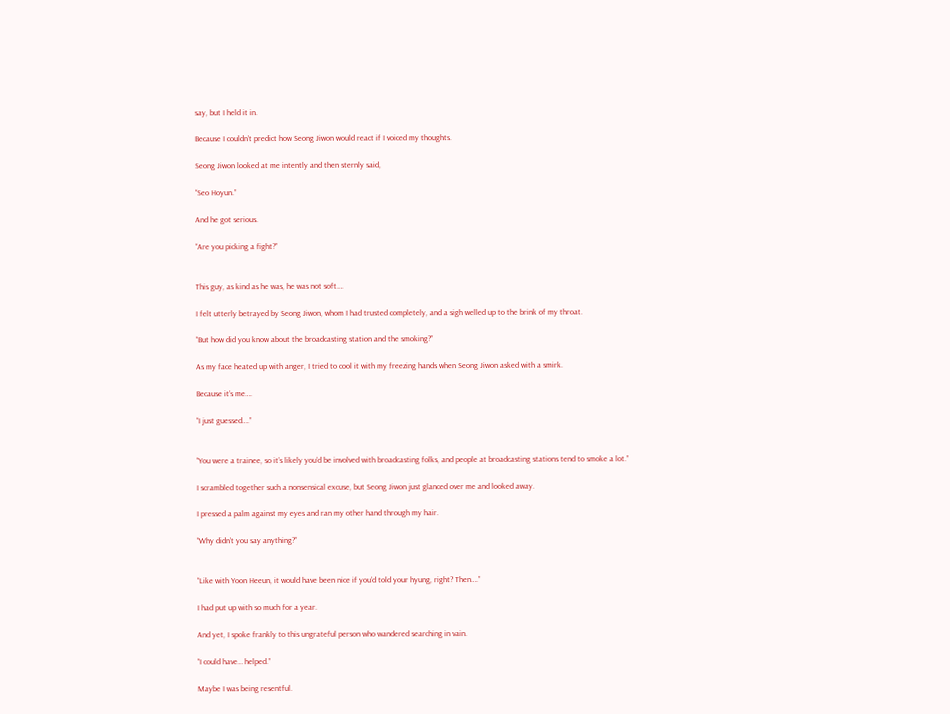say, but I held it in.

Because I couldn’t predict how Seong Jiwon would react if I voiced my thoughts.

Seong Jiwon looked at me intently and then sternly said,

“Seo Hoyun.”

And he got serious.

“Are you picking a fight?”


This guy, as kind as he was, he was not soft….

I felt utterly betrayed by Seong Jiwon, whom I had trusted completely, and a sigh welled up to the brink of my throat.

“But how did you know about the broadcasting station and the smoking?”

As my face heated up with anger, I tried to cool it with my freezing hands when Seong Jiwon asked with a smirk.

Because it’s me….

“I just guessed….”


“You were a trainee, so it’s likely you’d be involved with broadcasting folks, and people at broadcasting stations tend to smoke a lot.”

I scrambled together such a nonsensical excuse, but Seong Jiwon just glanced over me and looked away.

I pressed a palm against my eyes and ran my other hand through my hair.

“Why didn’t you say anything?”


“Like with Yoon Heeun, it would have been nice if you’d told your hyung, right? Then….”

I had put up with so much for a year.

And yet, I spoke frankly to this ungrateful person who wandered searching in vain.

“I could have… helped.”

Maybe I was being resentful.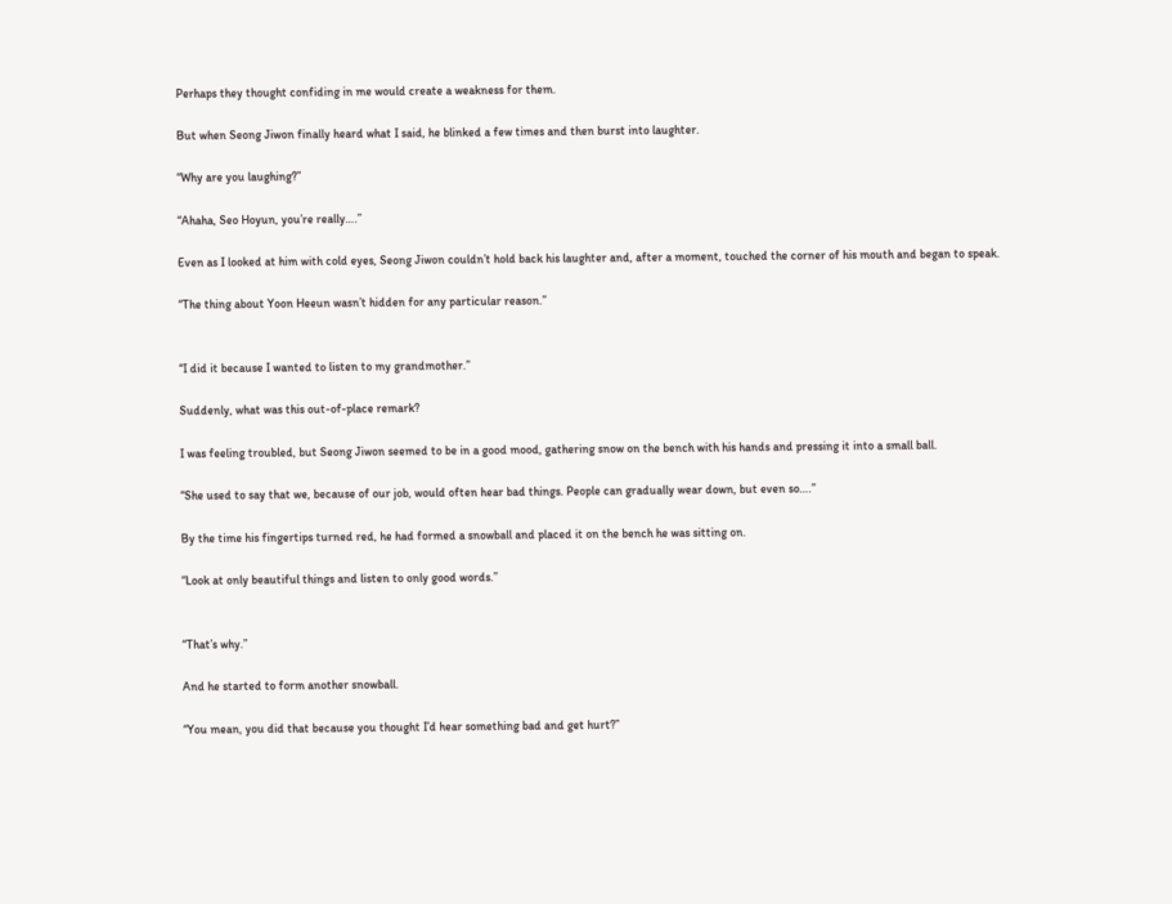Perhaps they thought confiding in me would create a weakness for them.

But when Seong Jiwon finally heard what I said, he blinked a few times and then burst into laughter.

“Why are you laughing?”

“Ahaha, Seo Hoyun, you’re really….”

Even as I looked at him with cold eyes, Seong Jiwon couldn’t hold back his laughter and, after a moment, touched the corner of his mouth and began to speak.

“The thing about Yoon Heeun wasn’t hidden for any particular reason.”


“I did it because I wanted to listen to my grandmother.”

Suddenly, what was this out-of-place remark?

I was feeling troubled, but Seong Jiwon seemed to be in a good mood, gathering snow on the bench with his hands and pressing it into a small ball.

“She used to say that we, because of our job, would often hear bad things. People can gradually wear down, but even so….”

By the time his fingertips turned red, he had formed a snowball and placed it on the bench he was sitting on.

“Look at only beautiful things and listen to only good words.”


“That’s why.”

And he started to form another snowball.

“You mean, you did that because you thought I’d hear something bad and get hurt?”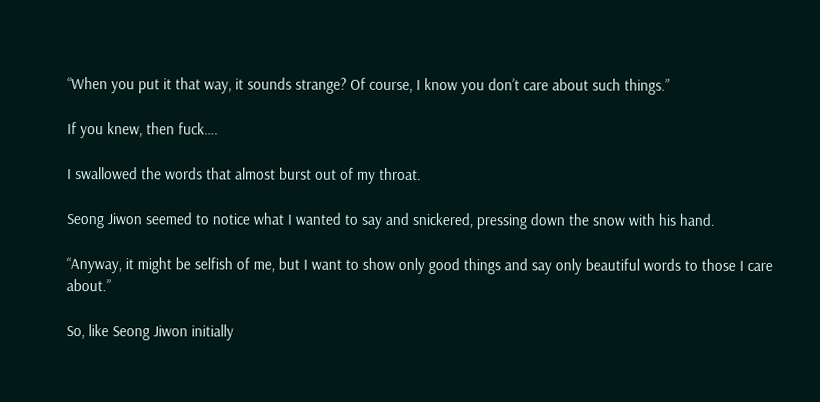“When you put it that way, it sounds strange? Of course, I know you don’t care about such things.”

If you knew, then fuck….

I swallowed the words that almost burst out of my throat.

Seong Jiwon seemed to notice what I wanted to say and snickered, pressing down the snow with his hand.

“Anyway, it might be selfish of me, but I want to show only good things and say only beautiful words to those I care about.”

So, like Seong Jiwon initially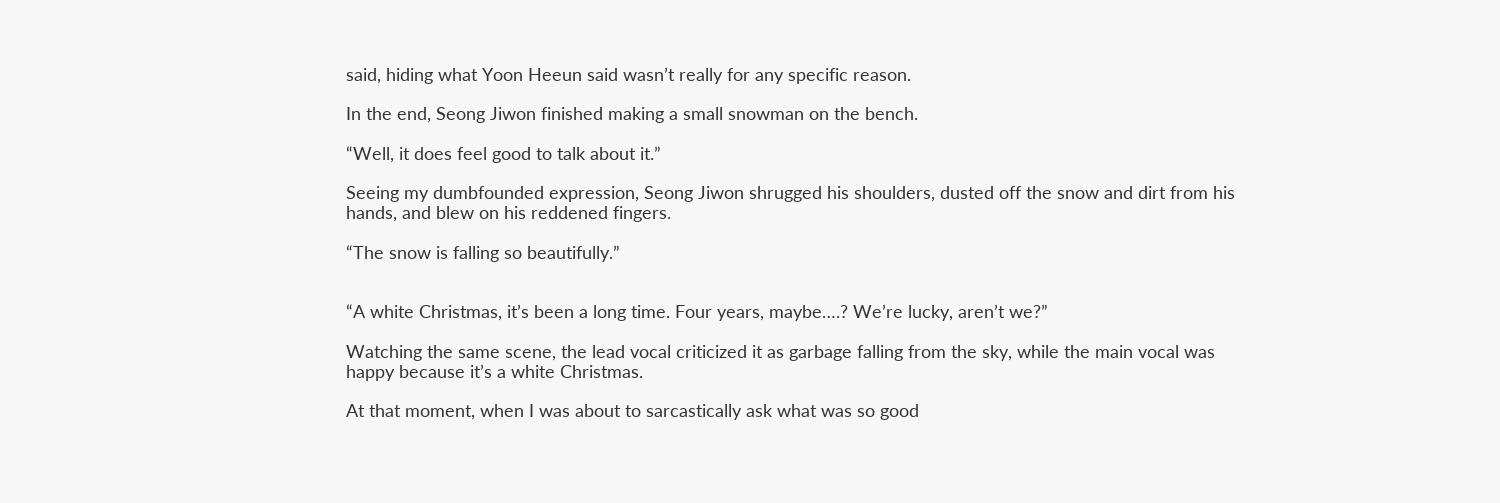said, hiding what Yoon Heeun said wasn’t really for any specific reason.

In the end, Seong Jiwon finished making a small snowman on the bench.

“Well, it does feel good to talk about it.”

Seeing my dumbfounded expression, Seong Jiwon shrugged his shoulders, dusted off the snow and dirt from his hands, and blew on his reddened fingers.

“The snow is falling so beautifully.”


“A white Christmas, it’s been a long time. Four years, maybe….? We’re lucky, aren’t we?”

Watching the same scene, the lead vocal criticized it as garbage falling from the sky, while the main vocal was happy because it’s a white Christmas.

At that moment, when I was about to sarcastically ask what was so good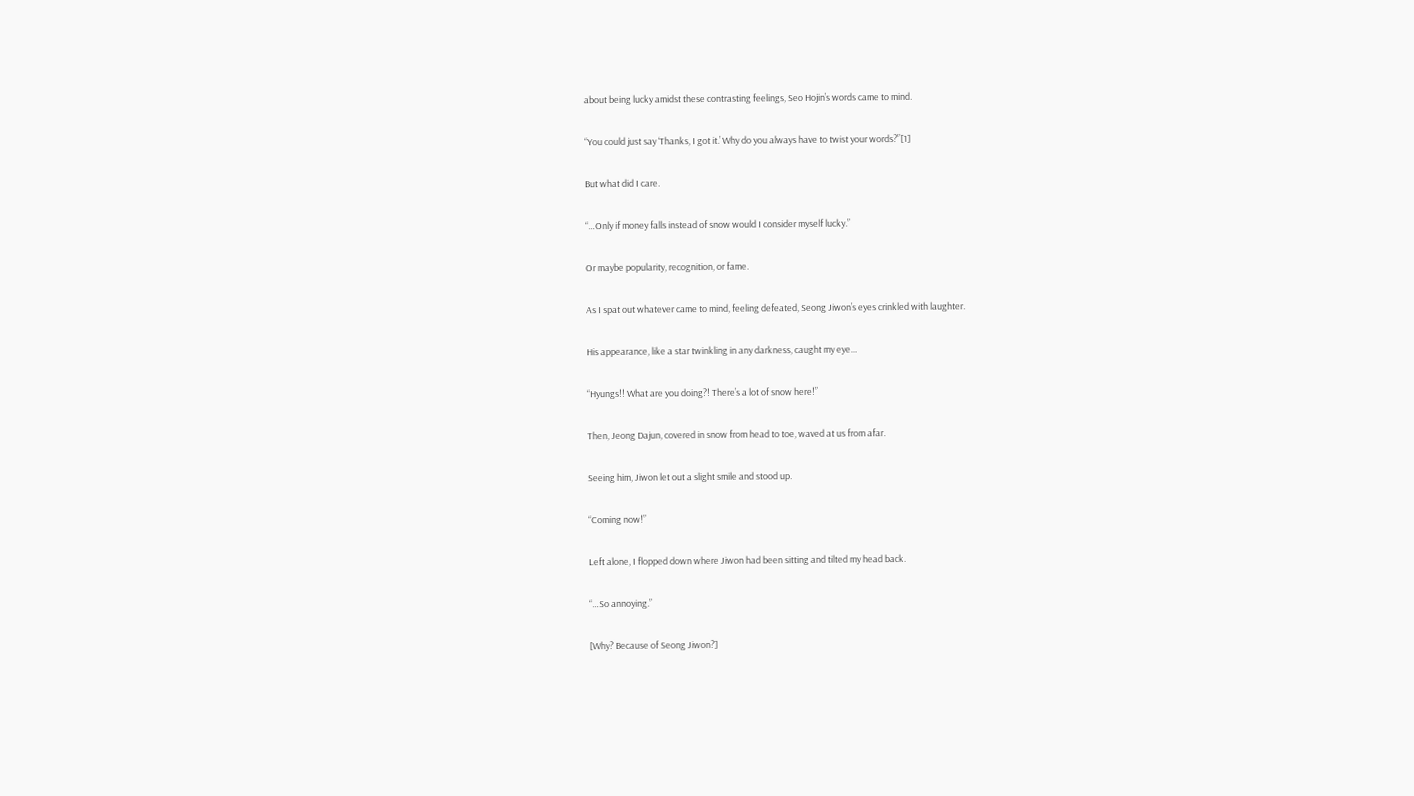about being lucky amidst these contrasting feelings, Seo Hojin’s words came to mind.

“You could just say ‘Thanks, I got it.’ Why do you always have to twist your words?”[1]

But what did I care.

“…Only if money falls instead of snow would I consider myself lucky.”

Or maybe popularity, recognition, or fame.

As I spat out whatever came to mind, feeling defeated, Seong Jiwon’s eyes crinkled with laughter.

His appearance, like a star twinkling in any darkness, caught my eye…

“Hyungs!! What are you doing?! There’s a lot of snow here!”

Then, Jeong Dajun, covered in snow from head to toe, waved at us from afar.

Seeing him, Jiwon let out a slight smile and stood up.

“Coming now!”

Left alone, I flopped down where Jiwon had been sitting and tilted my head back.

“…So annoying.”

[Why? Because of Seong Jiwon?]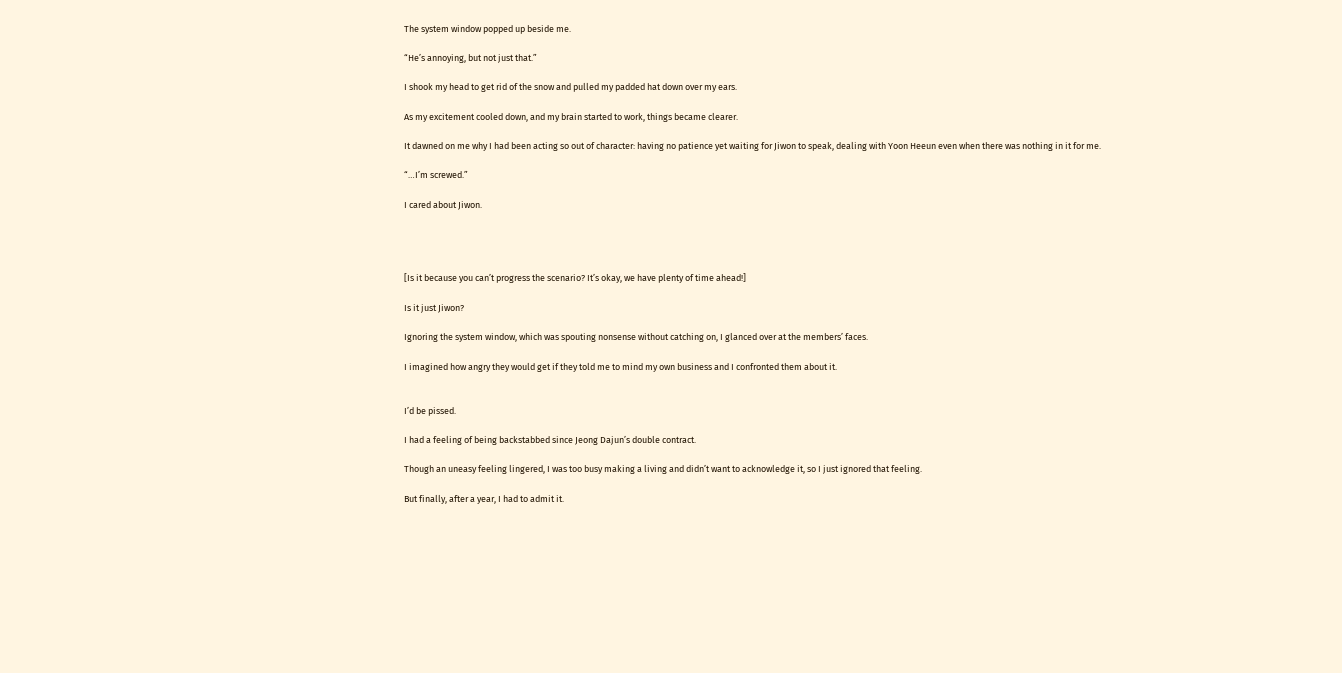The system window popped up beside me.

“He’s annoying, but not just that.”

I shook my head to get rid of the snow and pulled my padded hat down over my ears.

As my excitement cooled down, and my brain started to work, things became clearer.

It dawned on me why I had been acting so out of character: having no patience yet waiting for Jiwon to speak, dealing with Yoon Heeun even when there was nothing in it for me.

“…I’m screwed.”

I cared about Jiwon.




[Is it because you can’t progress the scenario? It’s okay, we have plenty of time ahead!]

Is it just Jiwon?

Ignoring the system window, which was spouting nonsense without catching on, I glanced over at the members’ faces.

I imagined how angry they would get if they told me to mind my own business and I confronted them about it.


I’d be pissed.

I had a feeling of being backstabbed since Jeong Dajun’s double contract.

Though an uneasy feeling lingered, I was too busy making a living and didn’t want to acknowledge it, so I just ignored that feeling.

But finally, after a year, I had to admit it.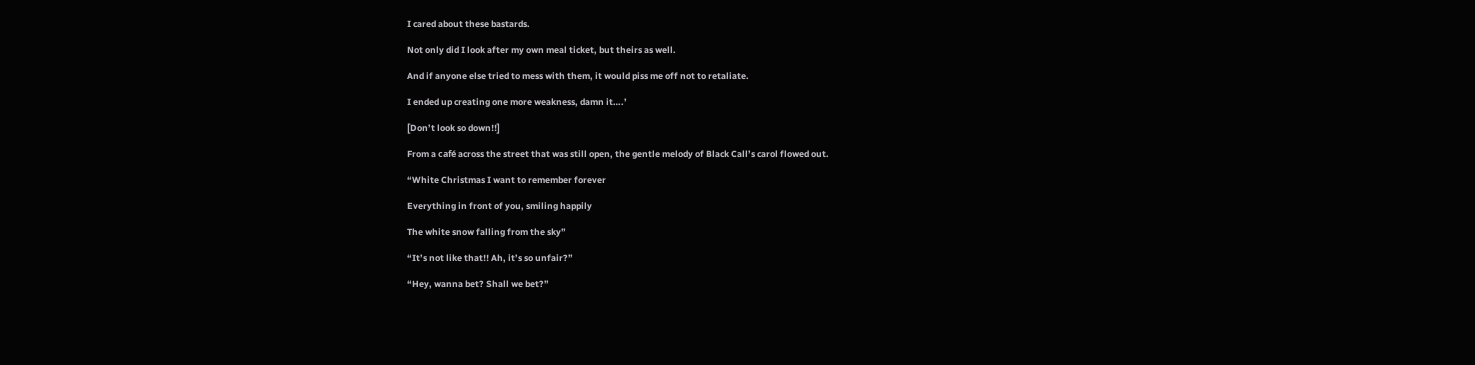I cared about these bastards.

Not only did I look after my own meal ticket, but theirs as well.

And if anyone else tried to mess with them, it would piss me off not to retaliate.

I ended up creating one more weakness, damn it….’

[Don’t look so down!!]

From a café across the street that was still open, the gentle melody of Black Call’s carol flowed out.

“White Christmas I want to remember forever

Everything in front of you, smiling happily

The white snow falling from the sky”

“It’s not like that!! Ah, it’s so unfair?”

“Hey, wanna bet? Shall we bet?”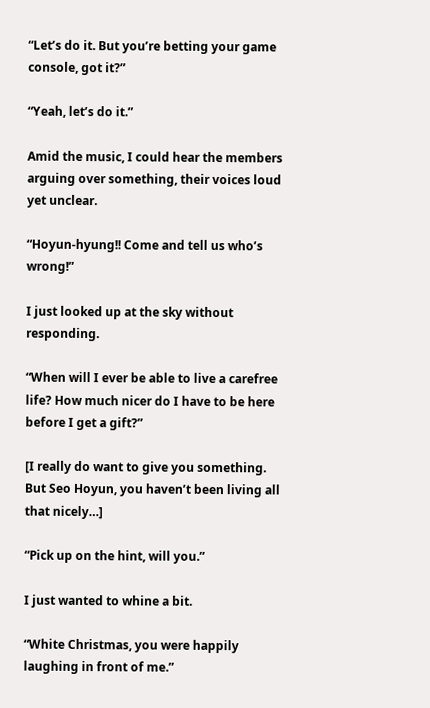“Let’s do it. But you’re betting your game console, got it?”

“Yeah, let’s do it.”

Amid the music, I could hear the members arguing over something, their voices loud yet unclear.

“Hoyun-hyung!! Come and tell us who’s wrong!”

I just looked up at the sky without responding.

“When will I ever be able to live a carefree life? How much nicer do I have to be here before I get a gift?”

[I really do want to give you something. But Seo Hoyun, you haven’t been living all that nicely…]

“Pick up on the hint, will you.”

I just wanted to whine a bit.

“White Christmas, you were happily laughing in front of me.”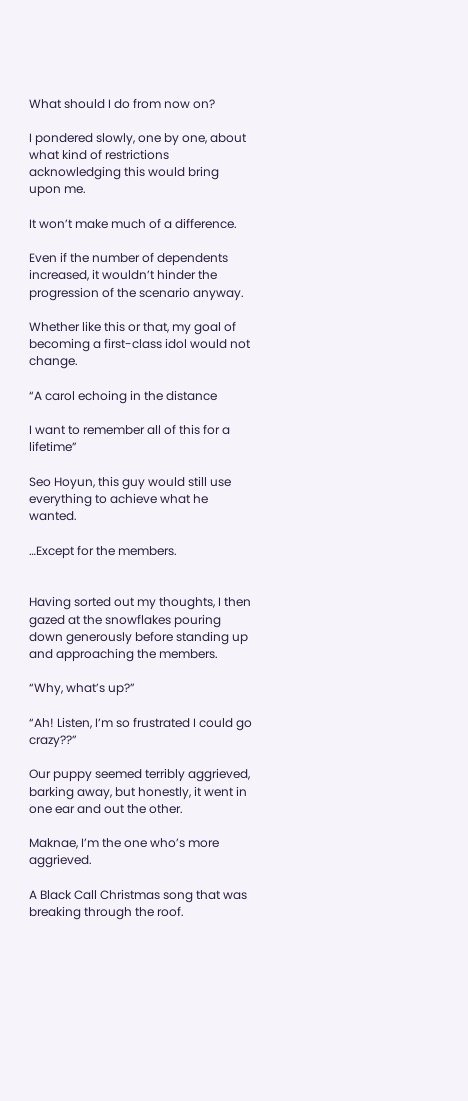What should I do from now on?

I pondered slowly, one by one, about what kind of restrictions acknowledging this would bring upon me.

It won’t make much of a difference.

Even if the number of dependents increased, it wouldn’t hinder the progression of the scenario anyway.

Whether like this or that, my goal of becoming a first-class idol would not change.

“A carol echoing in the distance

I want to remember all of this for a lifetime”

Seo Hoyun, this guy would still use everything to achieve what he wanted.

…Except for the members.


Having sorted out my thoughts, I then gazed at the snowflakes pouring down generously before standing up and approaching the members.

“Why, what’s up?”

“Ah! Listen, I’m so frustrated I could go crazy??”

Our puppy seemed terribly aggrieved, barking away, but honestly, it went in one ear and out the other.

Maknae, I’m the one who’s more aggrieved.

A Black Call Christmas song that was breaking through the roof.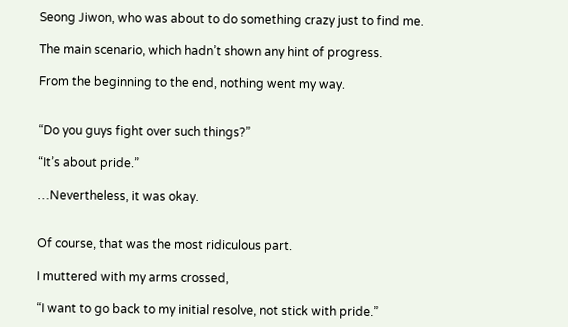Seong Jiwon, who was about to do something crazy just to find me.

The main scenario, which hadn’t shown any hint of progress.

From the beginning to the end, nothing went my way.


“Do you guys fight over such things?”

“It’s about pride.”

…Nevertheless, it was okay.


Of course, that was the most ridiculous part.

I muttered with my arms crossed,

“I want to go back to my initial resolve, not stick with pride.”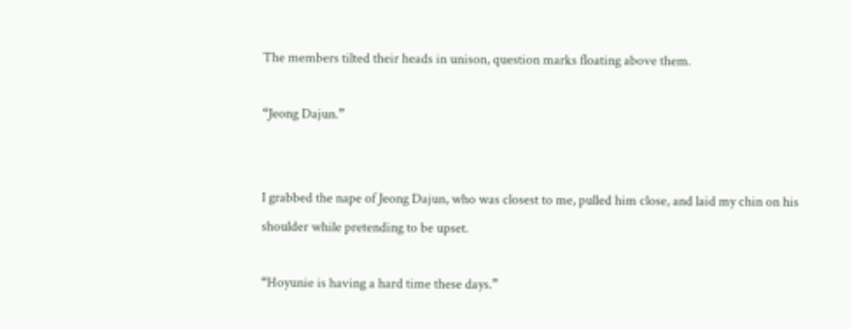The members tilted their heads in unison, question marks floating above them.

“Jeong Dajun.”


I grabbed the nape of Jeong Dajun, who was closest to me, pulled him close, and laid my chin on his shoulder while pretending to be upset.

“Hoyunie is having a hard time these days.”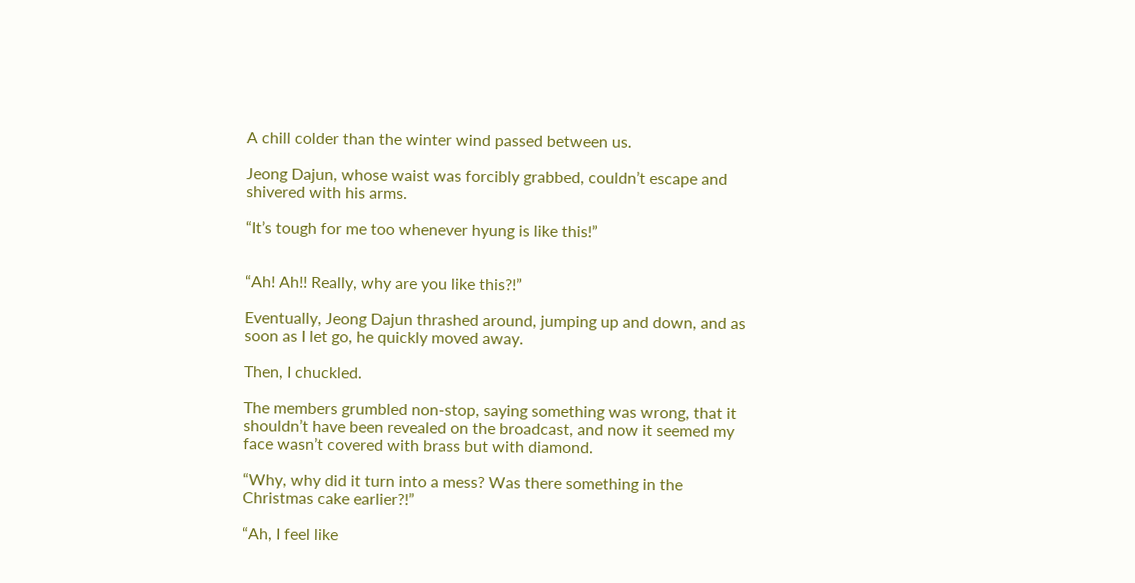A chill colder than the winter wind passed between us.

Jeong Dajun, whose waist was forcibly grabbed, couldn’t escape and shivered with his arms.

“It’s tough for me too whenever hyung is like this!”


“Ah! Ah!! Really, why are you like this?!”

Eventually, Jeong Dajun thrashed around, jumping up and down, and as soon as I let go, he quickly moved away.

Then, I chuckled.

The members grumbled non-stop, saying something was wrong, that it shouldn’t have been revealed on the broadcast, and now it seemed my face wasn’t covered with brass but with diamond.

“Why, why did it turn into a mess? Was there something in the Christmas cake earlier?!”

“Ah, I feel like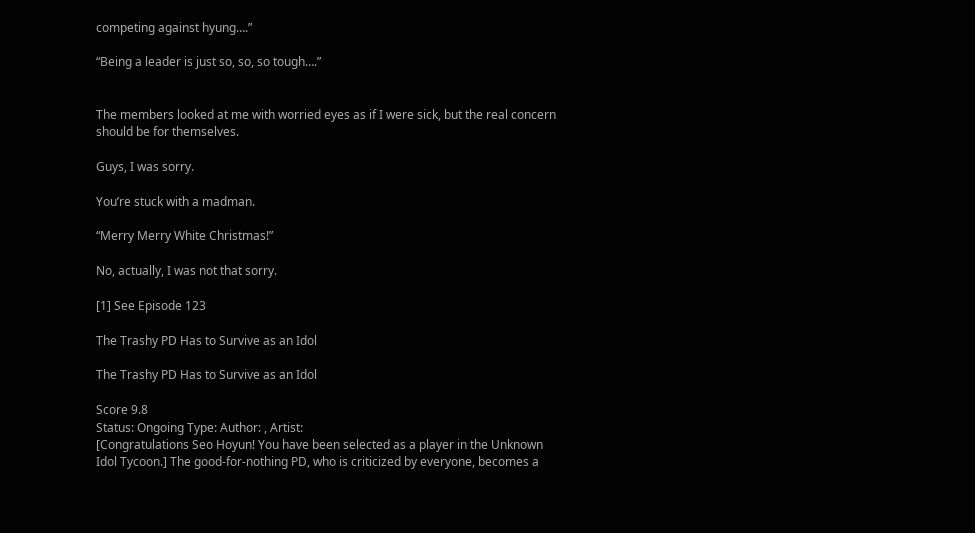competing against hyung….”

“Being a leader is just so, so, so tough….”


The members looked at me with worried eyes as if I were sick, but the real concern should be for themselves.

Guys, I was sorry.

You’re stuck with a madman.

“Merry Merry White Christmas!”

No, actually, I was not that sorry.

[1] See Episode 123

The Trashy PD Has to Survive as an Idol

The Trashy PD Has to Survive as an Idol

Score 9.8
Status: Ongoing Type: Author: , Artist:
[Congratulations Seo Hoyun! You have been selected as a player in the Unknown Idol Tycoon.] The good-for-nothing PD, who is criticized by everyone, becomes a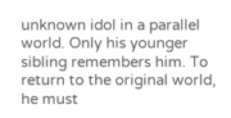unknown idol in a parallel world. Only his younger sibling remembers him. To return to the original world, he must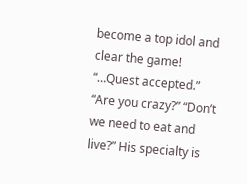become a top idol and clear the game! “…Quest accepted.” “Are you crazy?” “Don’t we need to eat and live?” His specialty is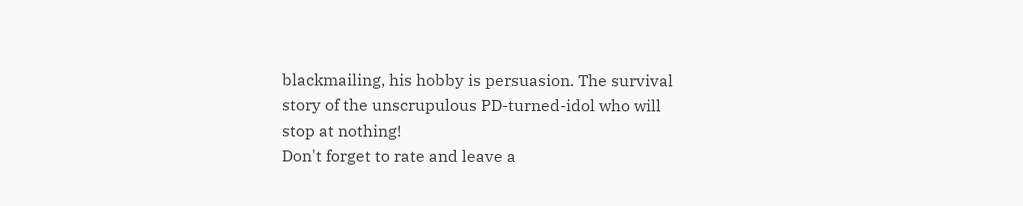blackmailing, his hobby is persuasion. The survival story of the unscrupulous PD-turned-idol who will stop at nothing!
Don't forget to rate and leave a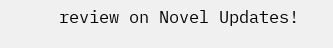review on Novel Updates!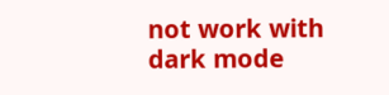not work with dark mode